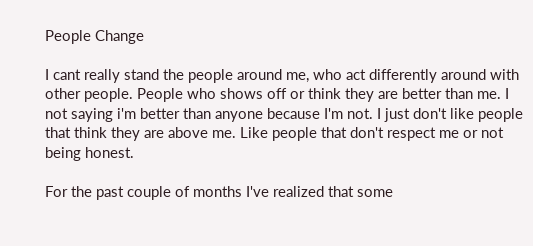People Change

I cant really stand the people around me, who act differently around with other people. People who shows off or think they are better than me. I not saying i'm better than anyone because I'm not. I just don't like people that think they are above me. Like people that don't respect me or not being honest.

For the past couple of months I've realized that some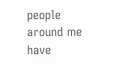people around me have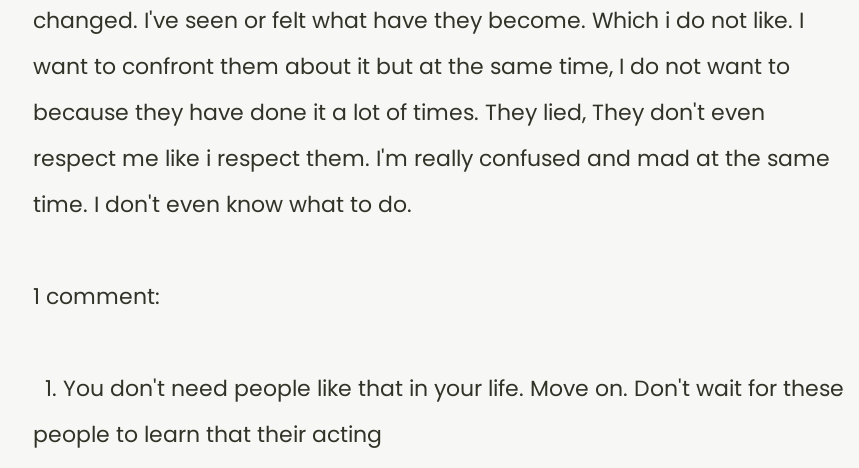changed. I've seen or felt what have they become. Which i do not like. I want to confront them about it but at the same time, I do not want to because they have done it a lot of times. They lied, They don't even respect me like i respect them. I'm really confused and mad at the same time. I don't even know what to do.

1 comment:

  1. You don't need people like that in your life. Move on. Don't wait for these people to learn that their acting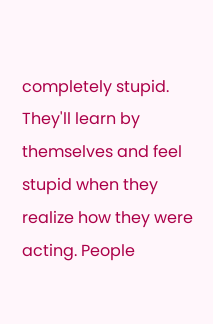completely stupid. They'll learn by themselves and feel stupid when they realize how they were acting. People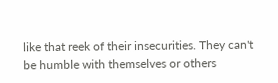like that reek of their insecurities. They can't be humble with themselves or others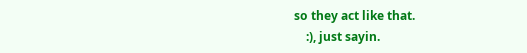so they act like that.
    :), just sayin.